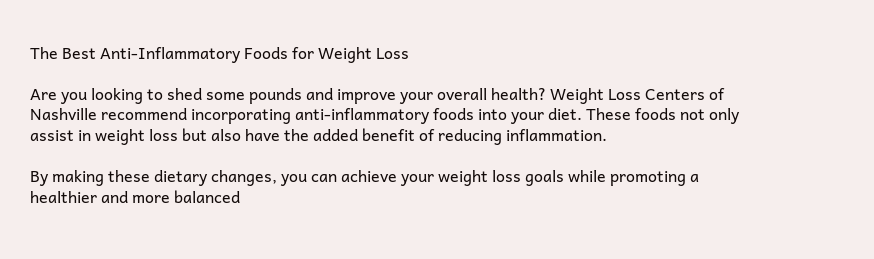The Best Anti-Inflammatory Foods for Weight Loss

Are you looking to shed some pounds and improve your overall health? Weight Loss Centers of Nashville recommend incorporating anti-inflammatory foods into your diet. These foods not only assist in weight loss but also have the added benefit of reducing inflammation.

By making these dietary changes, you can achieve your weight loss goals while promoting a healthier and more balanced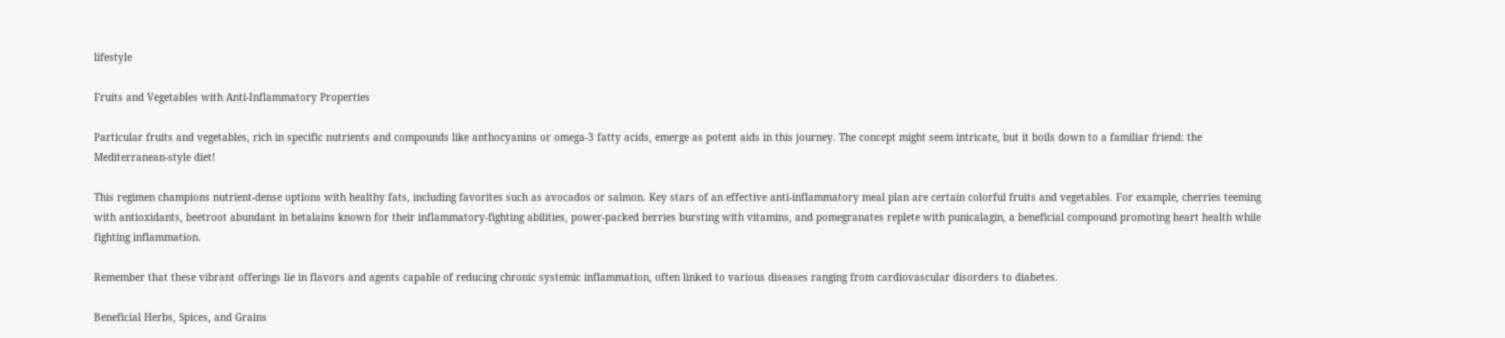lifestyle

Fruits and Vegetables with Anti-Inflammatory Properties

Particular fruits and vegetables, rich in specific nutrients and compounds like anthocyanins or omega-3 fatty acids, emerge as potent aids in this journey. The concept might seem intricate, but it boils down to a familiar friend: the Mediterranean-style diet!

This regimen champions nutrient-dense options with healthy fats, including favorites such as avocados or salmon. Key stars of an effective anti-inflammatory meal plan are certain colorful fruits and vegetables. For example, cherries teeming with antioxidants, beetroot abundant in betalains known for their inflammatory-fighting abilities, power-packed berries bursting with vitamins, and pomegranates replete with punicalagin, a beneficial compound promoting heart health while fighting inflammation.

Remember that these vibrant offerings lie in flavors and agents capable of reducing chronic systemic inflammation, often linked to various diseases ranging from cardiovascular disorders to diabetes.

Beneficial Herbs, Spices, and Grains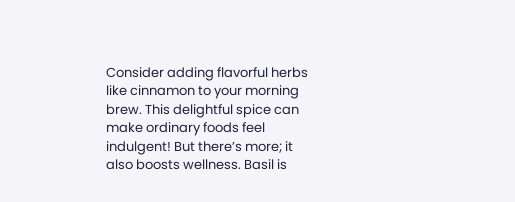Consider adding flavorful herbs like cinnamon to your morning brew. This delightful spice can make ordinary foods feel indulgent! But there’s more; it also boosts wellness. Basil is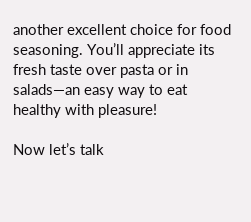another excellent choice for food seasoning. You’ll appreciate its fresh taste over pasta or in salads—an easy way to eat healthy with pleasure!

Now let’s talk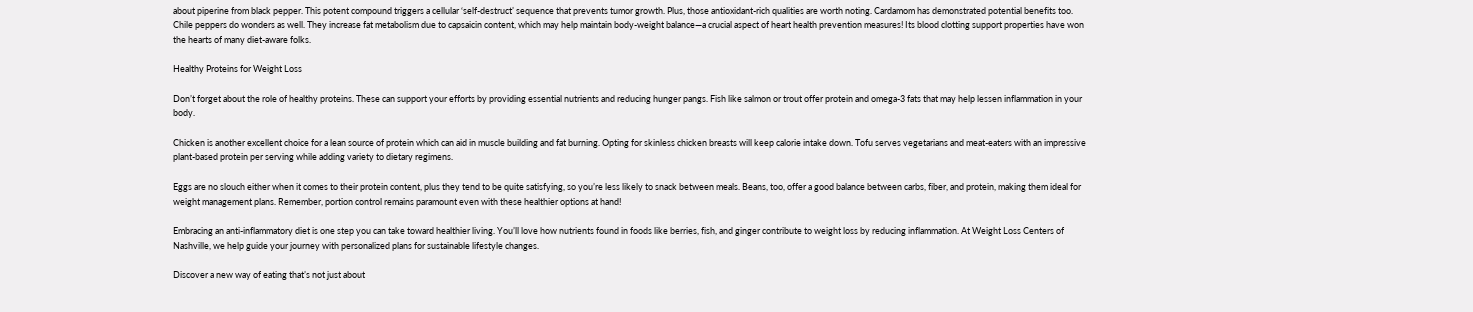about piperine from black pepper. This potent compound triggers a cellular ‘self-destruct’ sequence that prevents tumor growth. Plus, those antioxidant-rich qualities are worth noting. Cardamom has demonstrated potential benefits too. Chile peppers do wonders as well. They increase fat metabolism due to capsaicin content, which may help maintain body-weight balance—a crucial aspect of heart health prevention measures! Its blood clotting support properties have won the hearts of many diet-aware folks.

Healthy Proteins for Weight Loss

Don’t forget about the role of healthy proteins. These can support your efforts by providing essential nutrients and reducing hunger pangs. Fish like salmon or trout offer protein and omega-3 fats that may help lessen inflammation in your body.

Chicken is another excellent choice for a lean source of protein which can aid in muscle building and fat burning. Opting for skinless chicken breasts will keep calorie intake down. Tofu serves vegetarians and meat-eaters with an impressive plant-based protein per serving while adding variety to dietary regimens.

Eggs are no slouch either when it comes to their protein content, plus they tend to be quite satisfying, so you’re less likely to snack between meals. Beans, too, offer a good balance between carbs, fiber, and protein, making them ideal for weight management plans. Remember, portion control remains paramount even with these healthier options at hand!

Embracing an anti-inflammatory diet is one step you can take toward healthier living. You’ll love how nutrients found in foods like berries, fish, and ginger contribute to weight loss by reducing inflammation. At Weight Loss Centers of Nashville, we help guide your journey with personalized plans for sustainable lifestyle changes.

Discover a new way of eating that’s not just about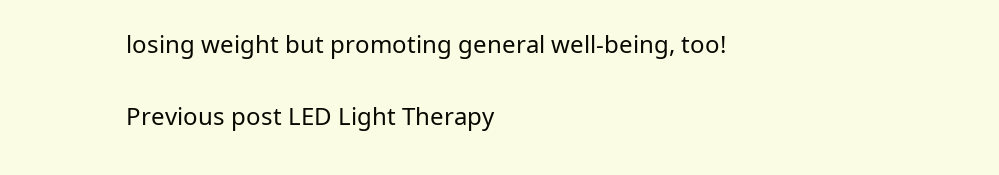losing weight but promoting general well-being, too!

Previous post LED Light Therapy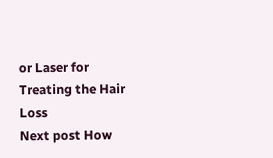or Laser for Treating the Hair Loss
Next post How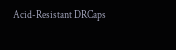Acid-Resistant DRCaps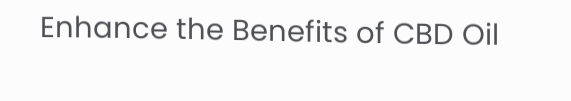Enhance the Benefits of CBD Oil